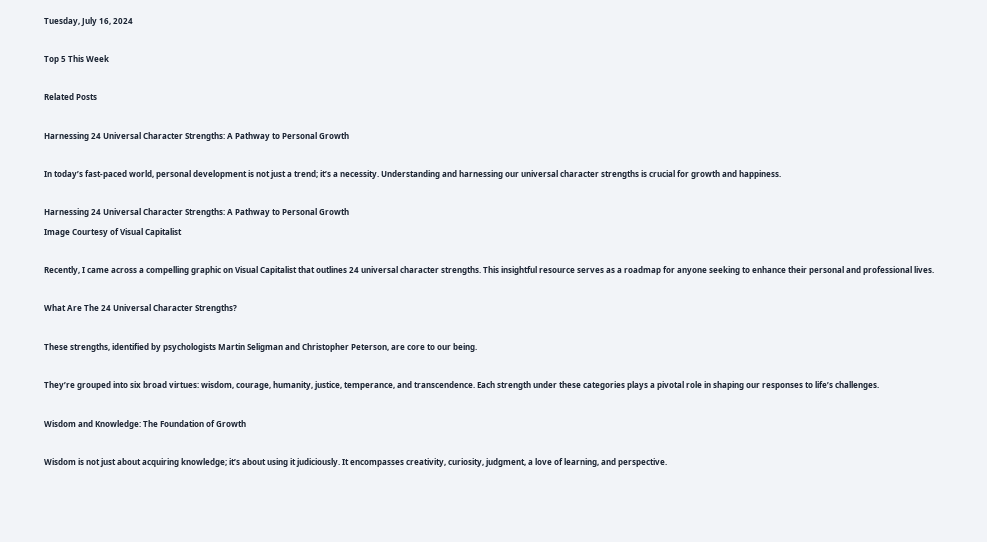Tuesday, July 16, 2024

Top 5 This Week

Related Posts

Harnessing 24 Universal Character Strengths: A Pathway to Personal Growth

In today’s fast-paced world, personal development is not just a trend; it’s a necessity. Understanding and harnessing our universal character strengths is crucial for growth and happiness.

Harnessing 24 Universal Character Strengths: A Pathway to Personal Growth
Image Courtesy of Visual Capitalist

Recently, I came across a compelling graphic on Visual Capitalist that outlines 24 universal character strengths. This insightful resource serves as a roadmap for anyone seeking to enhance their personal and professional lives.

What Are The 24 Universal Character Strengths?

These strengths, identified by psychologists Martin Seligman and Christopher Peterson, are core to our being.

They’re grouped into six broad virtues: wisdom, courage, humanity, justice, temperance, and transcendence. Each strength under these categories plays a pivotal role in shaping our responses to life’s challenges.

Wisdom and Knowledge: The Foundation of Growth

Wisdom is not just about acquiring knowledge; it’s about using it judiciously. It encompasses creativity, curiosity, judgment, a love of learning, and perspective.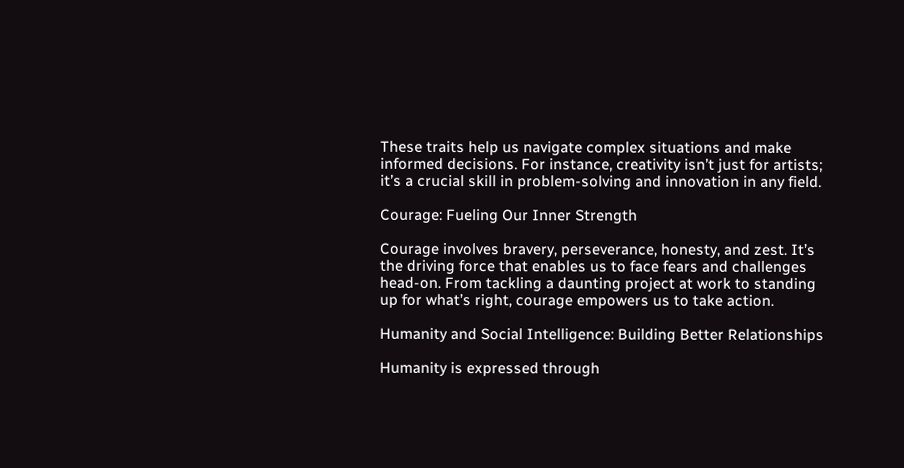These traits help us navigate complex situations and make informed decisions. For instance, creativity isn’t just for artists; it’s a crucial skill in problem-solving and innovation in any field.

Courage: Fueling Our Inner Strength

Courage involves bravery, perseverance, honesty, and zest. It’s the driving force that enables us to face fears and challenges head-on. From tackling a daunting project at work to standing up for what’s right, courage empowers us to take action.

Humanity and Social Intelligence: Building Better Relationships

Humanity is expressed through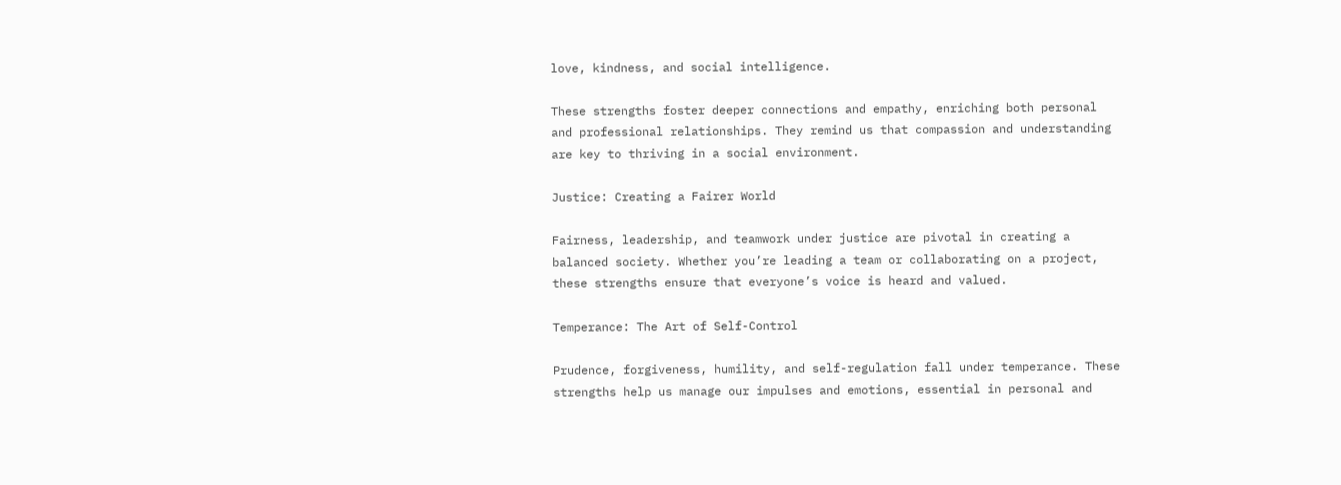love, kindness, and social intelligence.

These strengths foster deeper connections and empathy, enriching both personal and professional relationships. They remind us that compassion and understanding are key to thriving in a social environment.

Justice: Creating a Fairer World

Fairness, leadership, and teamwork under justice are pivotal in creating a balanced society. Whether you’re leading a team or collaborating on a project, these strengths ensure that everyone’s voice is heard and valued.

Temperance: The Art of Self-Control

Prudence, forgiveness, humility, and self-regulation fall under temperance. These strengths help us manage our impulses and emotions, essential in personal and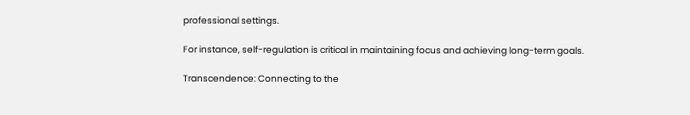professional settings.

For instance, self-regulation is critical in maintaining focus and achieving long-term goals.

Transcendence: Connecting to the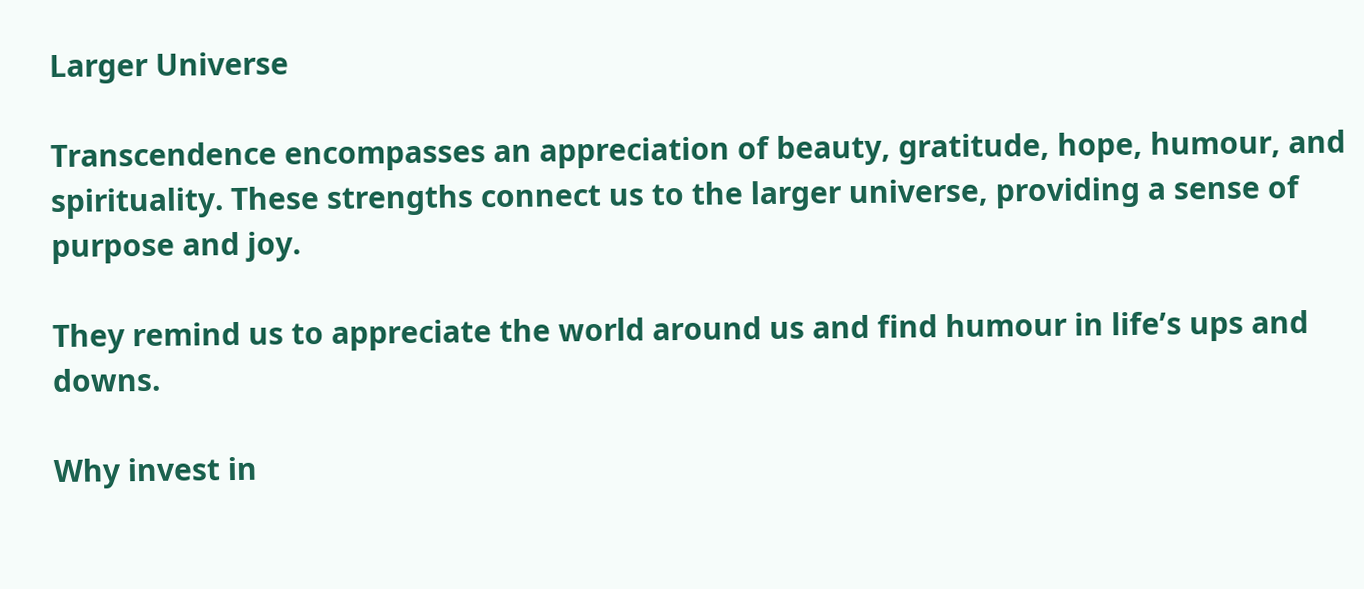Larger Universe

Transcendence encompasses an appreciation of beauty, gratitude, hope, humour, and spirituality. These strengths connect us to the larger universe, providing a sense of purpose and joy.

They remind us to appreciate the world around us and find humour in life’s ups and downs.

Why invest in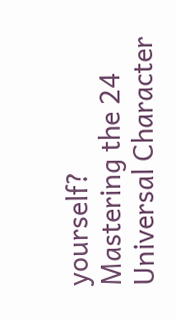yourself?
Mastering the 24 Universal Character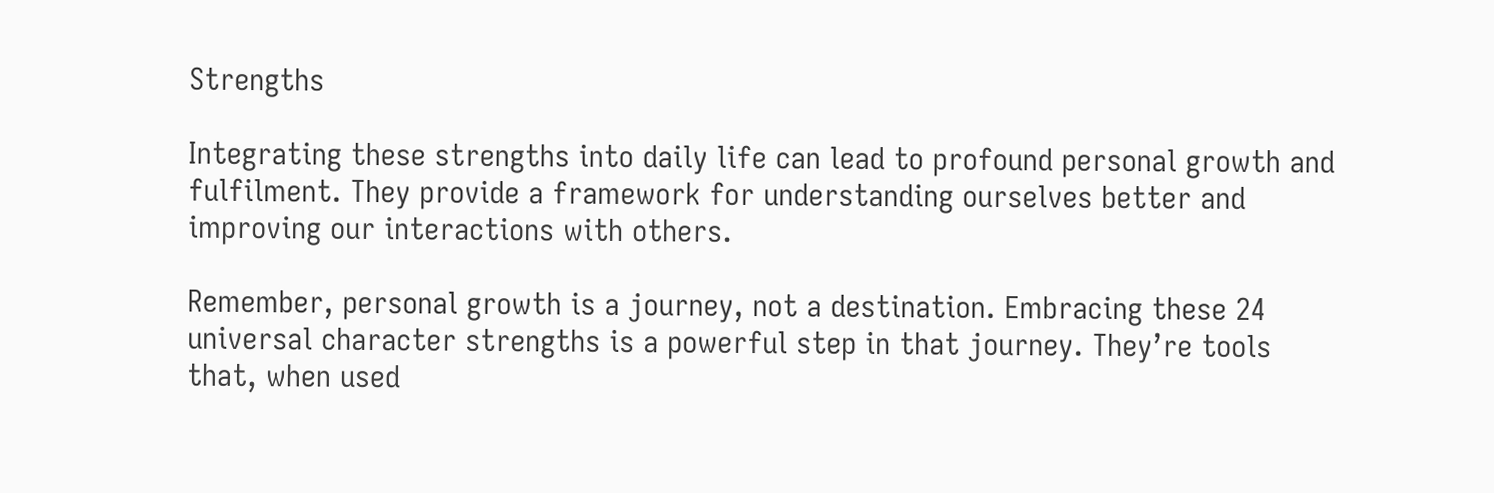Strengths

Integrating these strengths into daily life can lead to profound personal growth and fulfilment. They provide a framework for understanding ourselves better and improving our interactions with others.

Remember, personal growth is a journey, not a destination. Embracing these 24 universal character strengths is a powerful step in that journey. They’re tools that, when used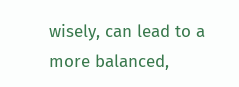wisely, can lead to a more balanced,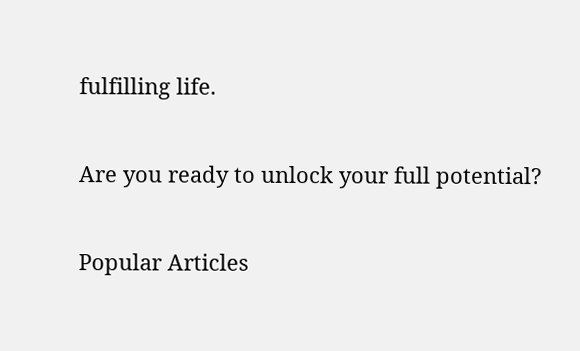fulfilling life.

Are you ready to unlock your full potential?

Popular Articles